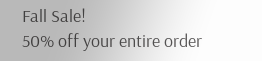Fall Sale!
50% off your entire order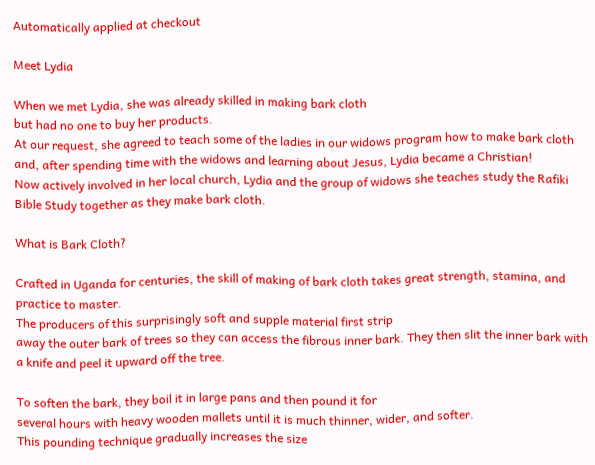Automatically applied at checkout

Meet Lydia

When we met Lydia, she was already skilled in making bark cloth
but had no one to buy her products.
At our request, she agreed to teach some of the ladies in our widows program how to make bark cloth and, after spending time with the widows and learning about Jesus, Lydia became a Christian!
Now actively involved in her local church, Lydia and the group of widows she teaches study the Rafiki Bible Study together as they make bark cloth.

What is Bark Cloth?

Crafted in Uganda for centuries, the skill of making of bark cloth takes great strength, stamina, and practice to master.
The producers of this surprisingly soft and supple material first strip
away the outer bark of trees so they can access the fibrous inner bark. They then slit the inner bark with a knife and peel it upward off the tree.

To soften the bark, they boil it in large pans and then pound it for
several hours with heavy wooden mallets until it is much thinner, wider, and softer.
This pounding technique gradually increases the size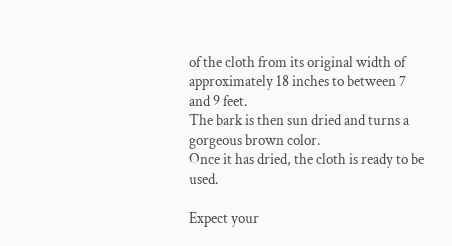of the cloth from its original width of
approximately 18 inches to between 7 and 9 feet.
The bark is then sun dried and turns a gorgeous brown color.
Once it has dried, the cloth is ready to be used.

Expect your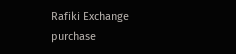Rafiki Exchange purchase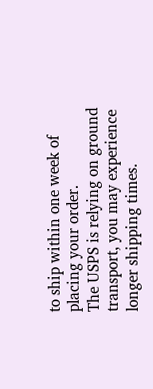to ship within one week of placing your order.
The USPS is relying on ground transport, you may experience longer shipping times.